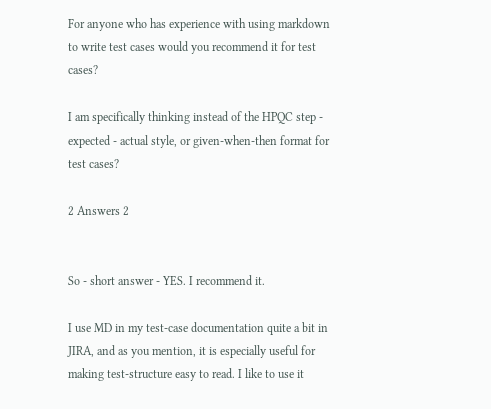For anyone who has experience with using markdown to write test cases would you recommend it for test cases?

I am specifically thinking instead of the HPQC step - expected - actual style, or given-when-then format for test cases?

2 Answers 2


So - short answer - YES. I recommend it.

I use MD in my test-case documentation quite a bit in JIRA, and as you mention, it is especially useful for making test-structure easy to read. I like to use it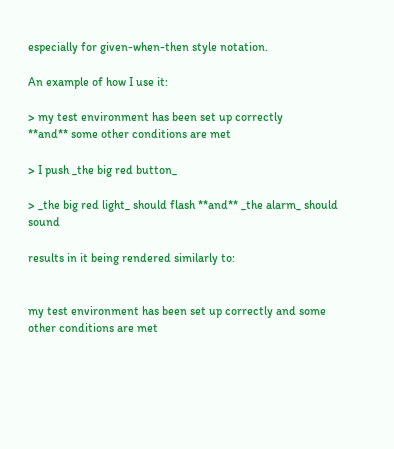especially for given-when-then style notation.

An example of how I use it:

> my test environment has been set up correctly
**and** some other conditions are met

> I push _the big red button_

> _the big red light_ should flash **and** _the alarm_ should sound

results in it being rendered similarly to:


my test environment has been set up correctly and some other conditions are met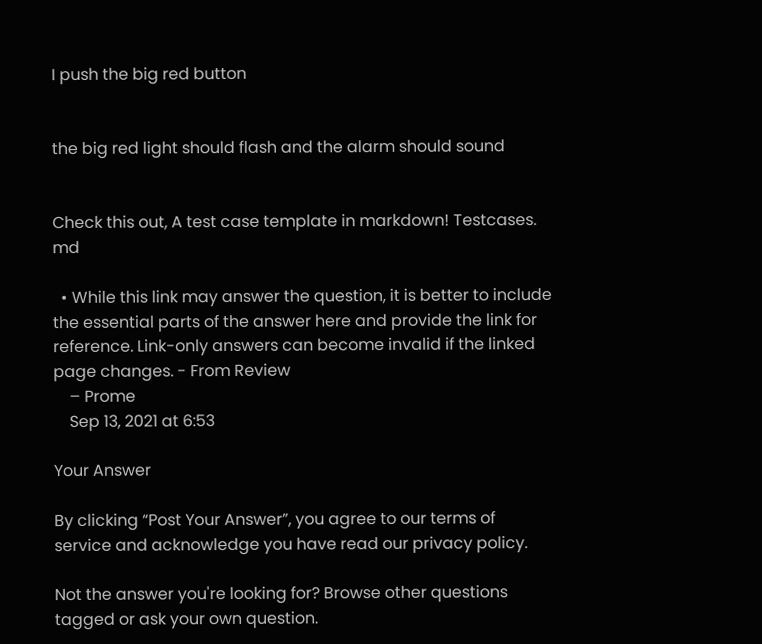I push the big red button


the big red light should flash and the alarm should sound


Check this out, A test case template in markdown! Testcases. md

  • While this link may answer the question, it is better to include the essential parts of the answer here and provide the link for reference. Link-only answers can become invalid if the linked page changes. - From Review
    – Prome
    Sep 13, 2021 at 6:53

Your Answer

By clicking “Post Your Answer”, you agree to our terms of service and acknowledge you have read our privacy policy.

Not the answer you're looking for? Browse other questions tagged or ask your own question.